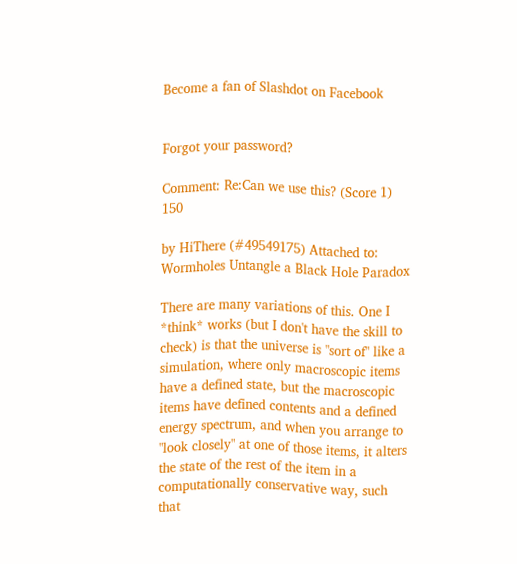Become a fan of Slashdot on Facebook


Forgot your password?

Comment: Re:Can we use this? (Score 1) 150

by HiThere (#49549175) Attached to: Wormholes Untangle a Black Hole Paradox

There are many variations of this. One I *think* works (but I don't have the skill to check) is that the universe is "sort of" like a simulation, where only macroscopic items have a defined state, but the macroscopic items have defined contents and a defined energy spectrum, and when you arrange to "look closely" at one of those items, it alters the state of the rest of the item in a computationally conservative way, such that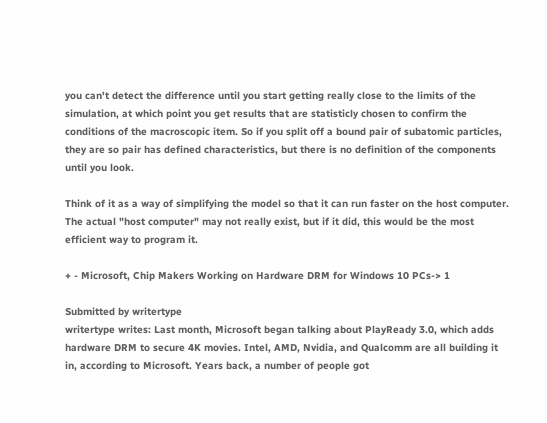you can't detect the difference until you start getting really close to the limits of the simulation, at which point you get results that are statisticly chosen to confirm the conditions of the macroscopic item. So if you split off a bound pair of subatomic particles, they are so pair has defined characteristics, but there is no definition of the components until you look.

Think of it as a way of simplifying the model so that it can run faster on the host computer. The actual "host computer" may not really exist, but if it did, this would be the most efficient way to program it.

+ - Microsoft, Chip Makers Working on Hardware DRM for Windows 10 PCs-> 1

Submitted by writertype
writertype writes: Last month, Microsoft began talking about PlayReady 3.0, which adds hardware DRM to secure 4K movies. Intel, AMD, Nvidia, and Qualcomm are all building it in, according to Microsoft. Years back, a number of people got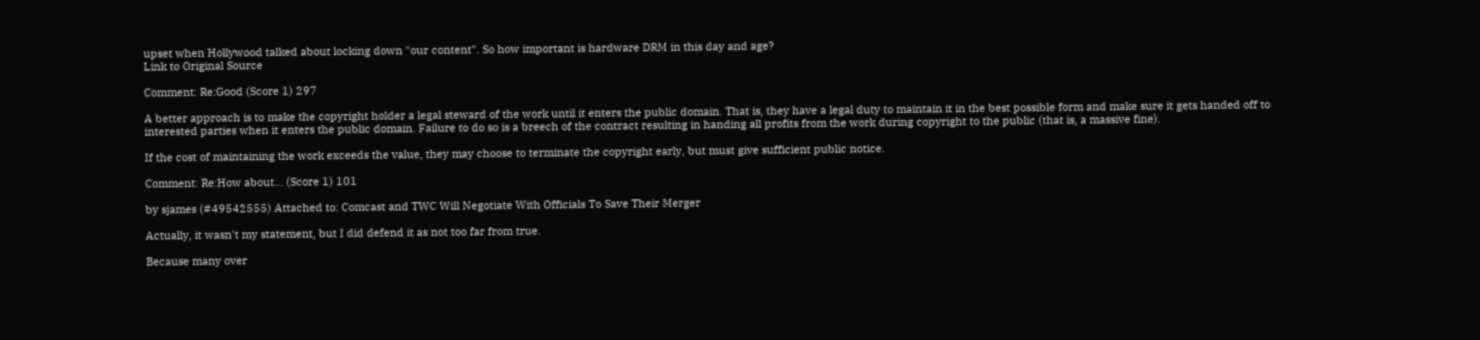upset when Hollywood talked about locking down "our content". So how important is hardware DRM in this day and age?
Link to Original Source

Comment: Re:Good (Score 1) 297

A better approach is to make the copyright holder a legal steward of the work until it enters the public domain. That is, they have a legal duty to maintain it in the best possible form and make sure it gets handed off to interested parties when it enters the public domain. Failure to do so is a breech of the contract resulting in handing all profits from the work during copyright to the public (that is, a massive fine).

If the cost of maintaining the work exceeds the value, they may choose to terminate the copyright early, but must give sufficient public notice.

Comment: Re:How about... (Score 1) 101

by sjames (#49542555) Attached to: Comcast and TWC Will Negotiate With Officials To Save Their Merger

Actually, it wasn't my statement, but I did defend it as not too far from true.

Because many over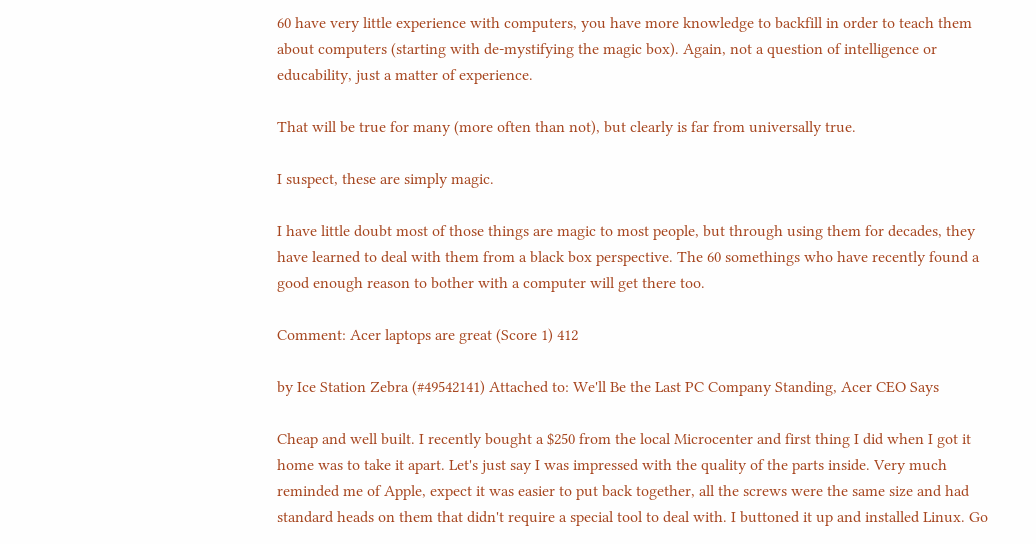60 have very little experience with computers, you have more knowledge to backfill in order to teach them about computers (starting with de-mystifying the magic box). Again, not a question of intelligence or educability, just a matter of experience.

That will be true for many (more often than not), but clearly is far from universally true.

I suspect, these are simply magic.

I have little doubt most of those things are magic to most people, but through using them for decades, they have learned to deal with them from a black box perspective. The 60 somethings who have recently found a good enough reason to bother with a computer will get there too.

Comment: Acer laptops are great (Score 1) 412

by Ice Station Zebra (#49542141) Attached to: We'll Be the Last PC Company Standing, Acer CEO Says

Cheap and well built. I recently bought a $250 from the local Microcenter and first thing I did when I got it home was to take it apart. Let's just say I was impressed with the quality of the parts inside. Very much reminded me of Apple, expect it was easier to put back together, all the screws were the same size and had standard heads on them that didn't require a special tool to deal with. I buttoned it up and installed Linux. Go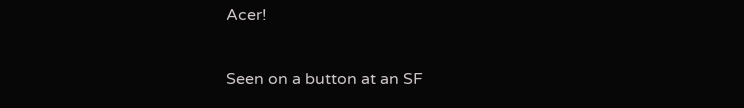Acer!

Seen on a button at an SF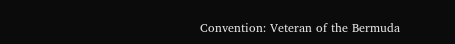Convention: Veteran of the Bermuda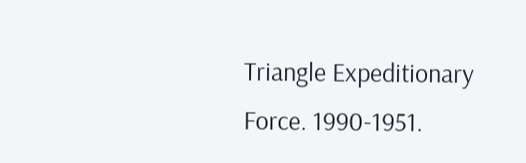Triangle Expeditionary Force. 1990-1951.